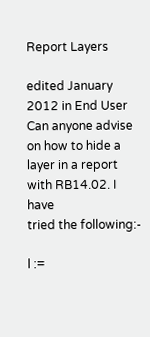Report Layers

edited January 2012 in End User
Can anyone advise on how to hide a layer in a report with RB14.02. I have
tried the following:-

l :=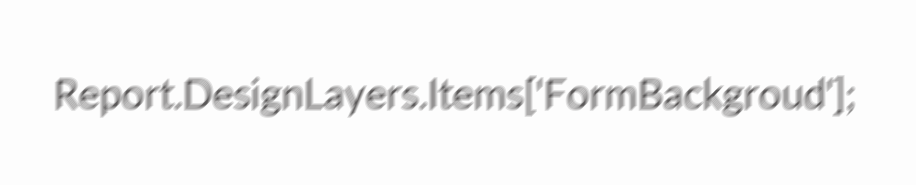Report.DesignLayers.Items['FormBackgroud'];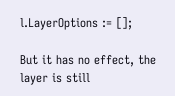l.LayerOptions := [];

But it has no effect, the layer is still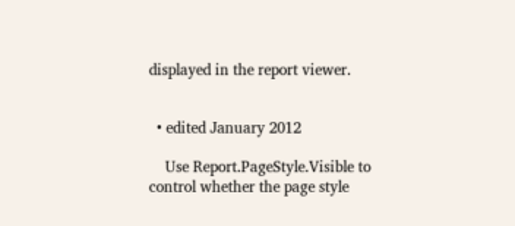displayed in the report viewer.


  • edited January 2012

    Use Report.PageStyle.Visible to control whether the page style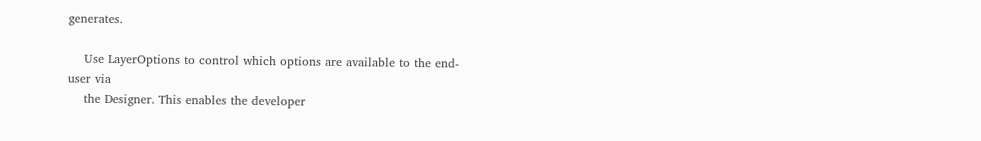generates.

    Use LayerOptions to control which options are available to the end-user via
    the Designer. This enables the developer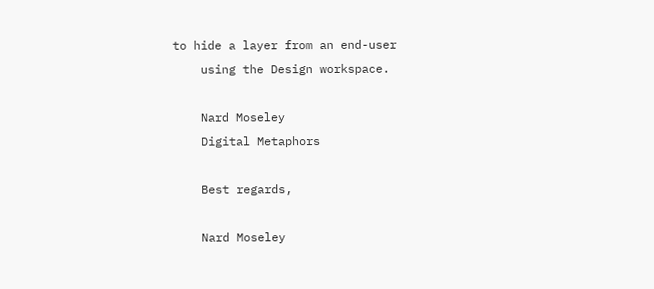to hide a layer from an end-user
    using the Design workspace.

    Nard Moseley
    Digital Metaphors

    Best regards,

    Nard Moseley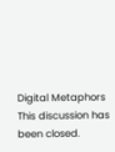Digital Metaphors
This discussion has been closed.